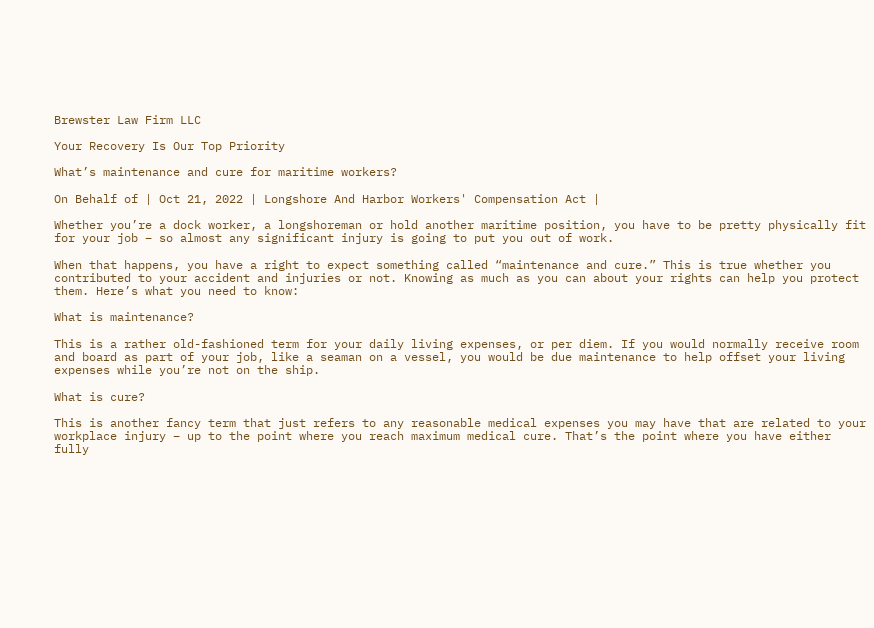Brewster Law Firm LLC

Your Recovery Is Our Top Priority

What’s maintenance and cure for maritime workers?

On Behalf of | Oct 21, 2022 | Longshore And Harbor Workers' Compensation Act |

Whether you’re a dock worker, a longshoreman or hold another maritime position, you have to be pretty physically fit for your job – so almost any significant injury is going to put you out of work.

When that happens, you have a right to expect something called “maintenance and cure.” This is true whether you contributed to your accident and injuries or not. Knowing as much as you can about your rights can help you protect them. Here’s what you need to know:

What is maintenance?

This is a rather old-fashioned term for your daily living expenses, or per diem. If you would normally receive room and board as part of your job, like a seaman on a vessel, you would be due maintenance to help offset your living expenses while you’re not on the ship.

What is cure?

This is another fancy term that just refers to any reasonable medical expenses you may have that are related to your workplace injury – up to the point where you reach maximum medical cure. That’s the point where you have either fully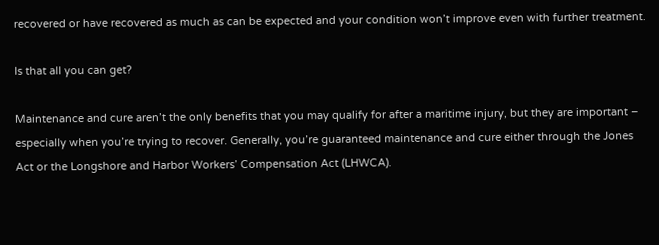recovered or have recovered as much as can be expected and your condition won’t improve even with further treatment.

Is that all you can get?

Maintenance and cure aren’t the only benefits that you may qualify for after a maritime injury, but they are important – especially when you’re trying to recover. Generally, you’re guaranteed maintenance and cure either through the Jones Act or the Longshore and Harbor Workers’ Compensation Act (LHWCA).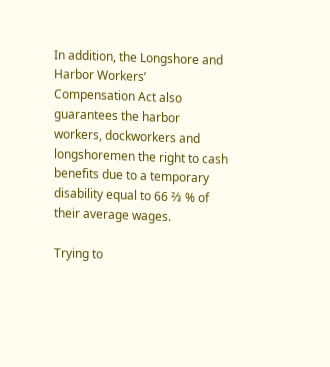In addition, the Longshore and Harbor Workers’ Compensation Act also guarantees the harbor workers, dockworkers and longshoremen the right to cash benefits due to a temporary disability equal to 66 ⅔ % of their average wages.

Trying to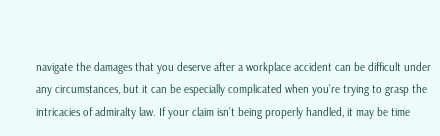navigate the damages that you deserve after a workplace accident can be difficult under any circumstances, but it can be especially complicated when you’re trying to grasp the intricacies of admiralty law. If your claim isn’t being properly handled, it may be time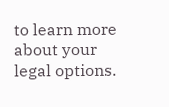to learn more about your legal options.